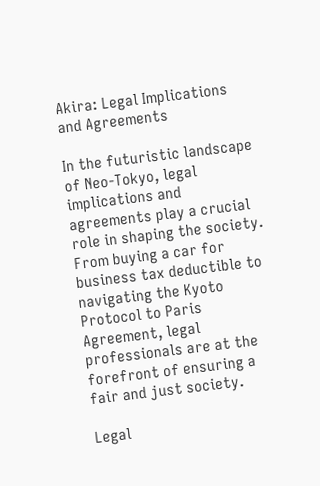Akira: Legal Implications and Agreements

In the futuristic landscape of Neo-Tokyo, legal implications and agreements play a crucial role in shaping the society. From buying a car for business tax deductible to navigating the Kyoto Protocol to Paris Agreement, legal professionals are at the forefront of ensuring a fair and just society.

Legal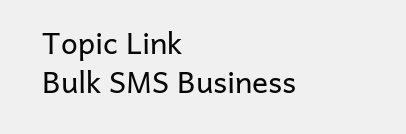Topic Link
Bulk SMS Business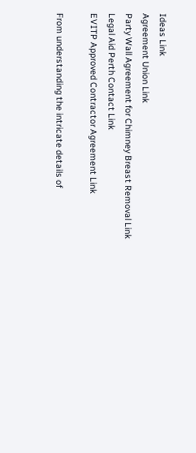Ideas Link
Agreement Union Link
Party Wall Agreement for Chimney Breast Removal Link
Legal Aid Perth Contact Link
EVITP Approved Contractor Agreement Link

From understanding the intricate details of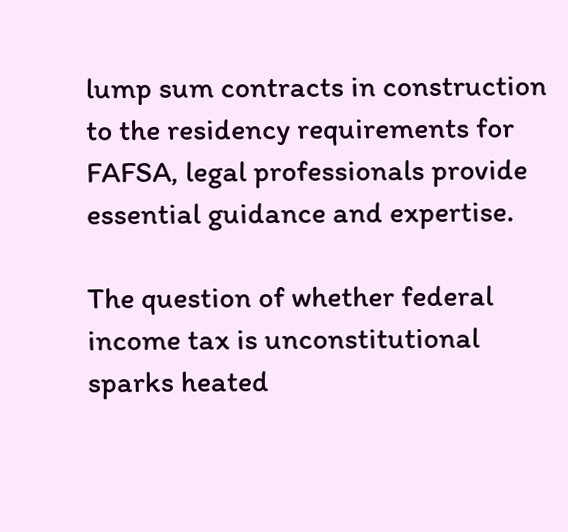lump sum contracts in construction to the residency requirements for FAFSA, legal professionals provide essential guidance and expertise.

The question of whether federal income tax is unconstitutional sparks heated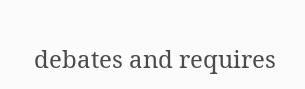debates and requires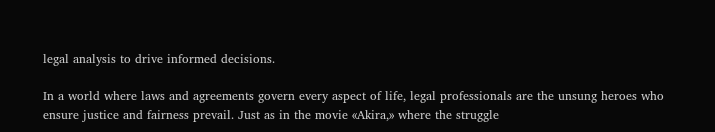legal analysis to drive informed decisions.

In a world where laws and agreements govern every aspect of life, legal professionals are the unsung heroes who ensure justice and fairness prevail. Just as in the movie «Akira,» where the struggle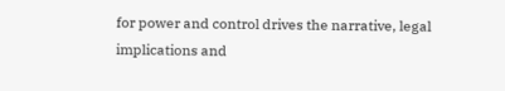for power and control drives the narrative, legal implications and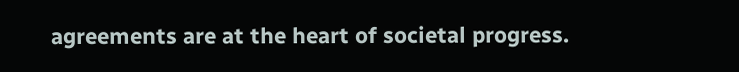agreements are at the heart of societal progress.